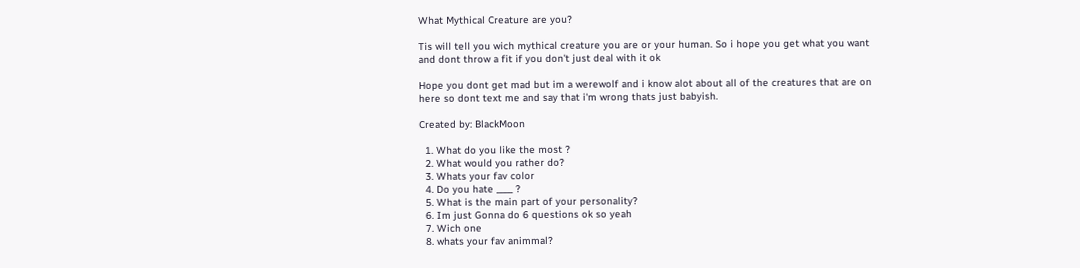What Mythical Creature are you?

Tis will tell you wich mythical creature you are or your human. So i hope you get what you want and dont throw a fit if you don't just deal with it ok

Hope you dont get mad but im a werewolf and i know alot about all of the creatures that are on here so dont text me and say that i'm wrong thats just babyish.

Created by: BlackMoon

  1. What do you like the most ?
  2. What would you rather do?
  3. Whats your fav color
  4. Do you hate ____ ?
  5. What is the main part of your personality?
  6. Im just Gonna do 6 questions ok so yeah
  7. Wich one
  8. whats your fav animmal?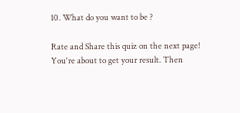10. What do you want to be ?

Rate and Share this quiz on the next page!
You're about to get your result. Then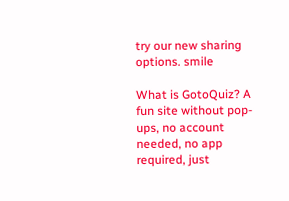try our new sharing options. smile

What is GotoQuiz? A fun site without pop-ups, no account needed, no app required, just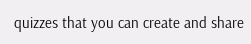quizzes that you can create and share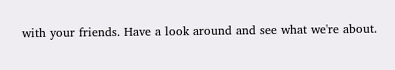with your friends. Have a look around and see what we're about.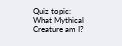Quiz topic: What Mythical Creature am I?